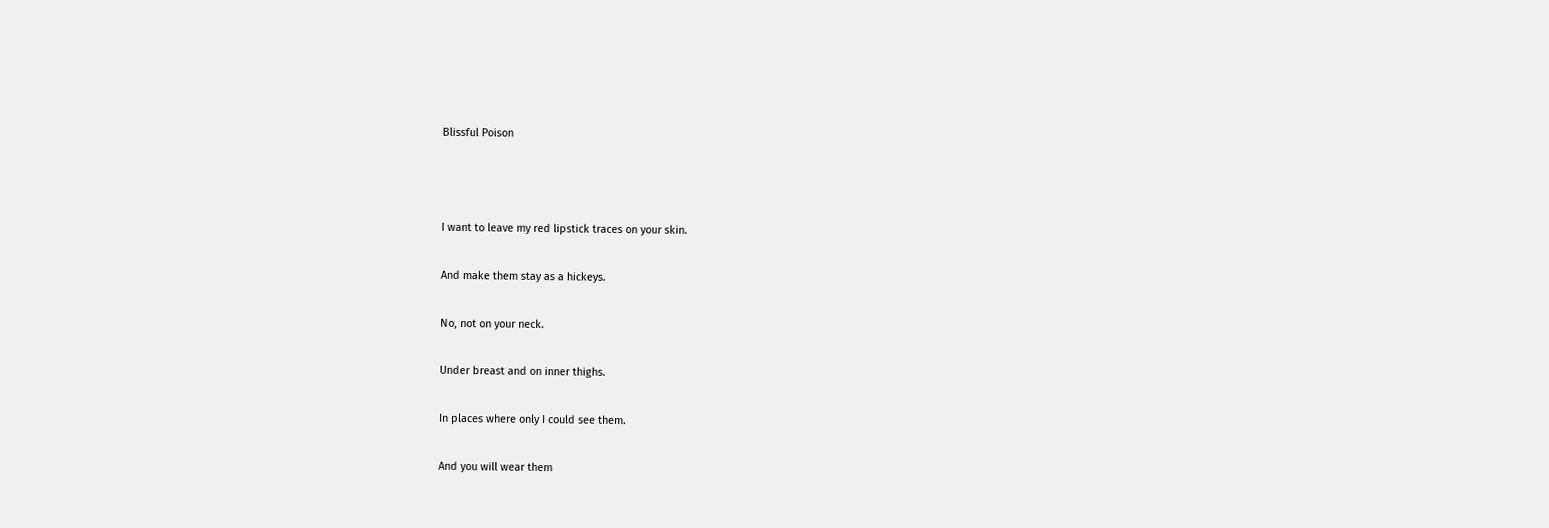Blissful Poison



I want to leave my red lipstick traces on your skin.

And make them stay as a hickeys.

No, not on your neck.

Under breast and on inner thighs.

In places where only I could see them.

And you will wear them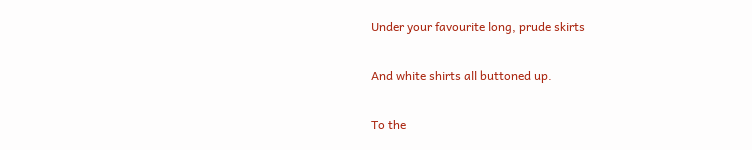Under your favourite long, prude skirts

And white shirts all buttoned up.

To the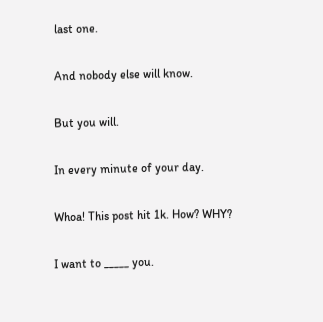last one.

And nobody else will know.

But you will.

In every minute of your day.

Whoa! This post hit 1k. How? WHY?

I want to _____ you.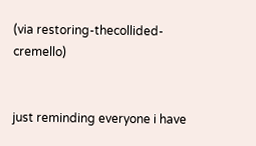(via restoring-thecollided-cremello)


just reminding everyone i have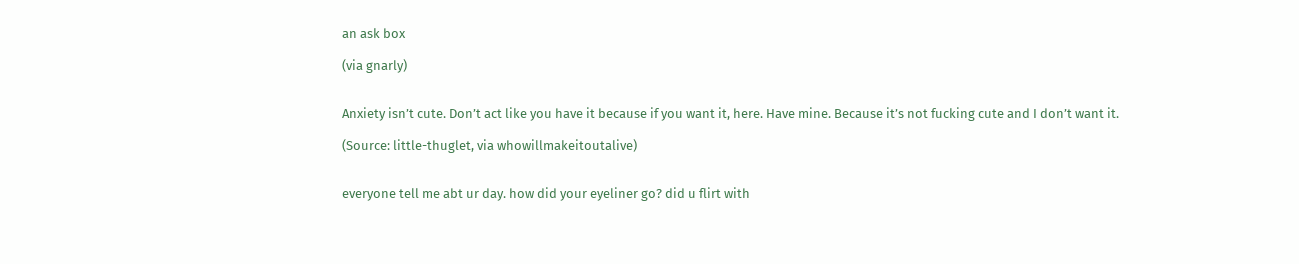an ask box

(via gnarly)


Anxiety isn’t cute. Don’t act like you have it because if you want it, here. Have mine. Because it’s not fucking cute and I don’t want it.

(Source: little-thuglet, via whowillmakeitoutalive)


everyone tell me abt ur day. how did your eyeliner go? did u flirt with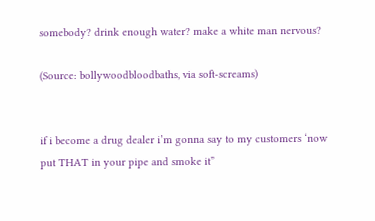somebody? drink enough water? make a white man nervous?

(Source: bollywoodbloodbaths, via soft-screams)


if i become a drug dealer i’m gonna say to my customers ‘now put THAT in your pipe and smoke it”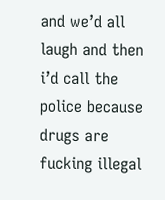and we’d all laugh and then i’d call the police because drugs are fucking illegal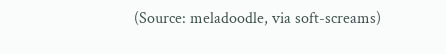(Source: meladoodle, via soft-screams)